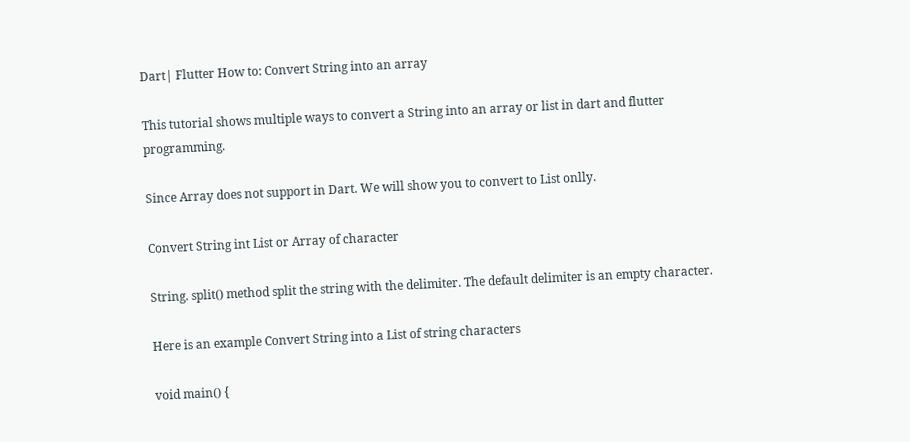Dart| Flutter How to: Convert String into an array

This tutorial shows multiple ways to convert a String into an array or list in dart and flutter programming.

Since Array does not support in Dart. We will show you to convert to List onlly.

Convert String int List or Array of character

String. split() method split the string with the delimiter. The default delimiter is an empty character.

Here is an example Convert String into a List of string characters

void main() {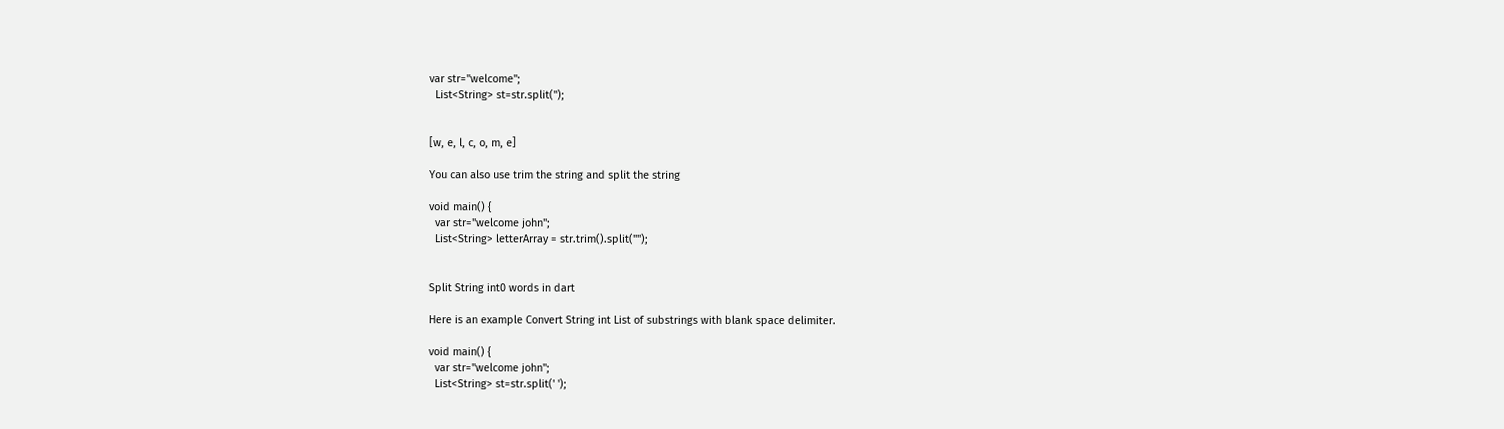var str="welcome";
  List<String> st=str.split('');


[w, e, l, c, o, m, e]

You can also use trim the string and split the string

void main() {
  var str="welcome john";
  List<String> letterArray = str.trim().split("");


Split String int0 words in dart

Here is an example Convert String int List of substrings with blank space delimiter.

void main() {
  var str="welcome john";
  List<String> st=str.split(' ');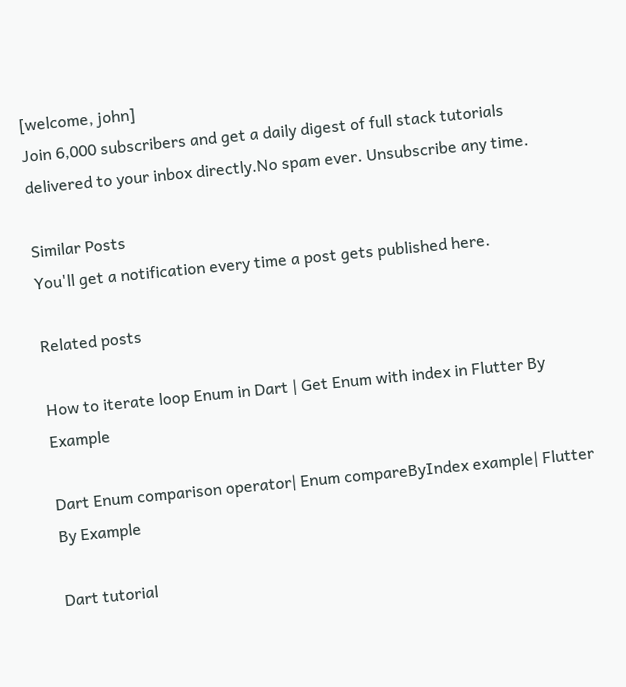[welcome, john]
Join 6,000 subscribers and get a daily digest of full stack tutorials delivered to your inbox directly.No spam ever. Unsubscribe any time.

Similar Posts
You'll get a notification every time a post gets published here.

Related posts

How to iterate loop Enum in Dart | Get Enum with index in Flutter By Example

Dart Enum comparison operator| Enum compareByIndex example| Flutter By Example

Dart tutorial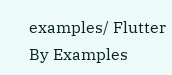examples/ Flutter By Examples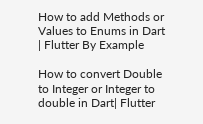How to add Methods or Values to Enums in Dart | Flutter By Example

How to convert Double to Integer or Integer to double in Dart| Flutter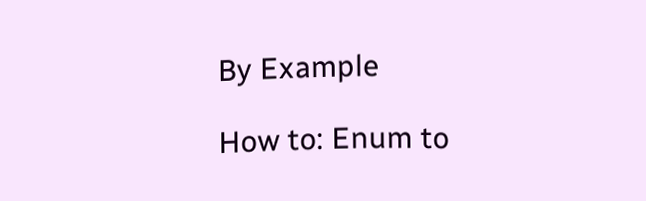By Example

How to: Enum to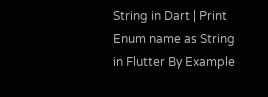String in Dart | Print Enum name as String in Flutter By Example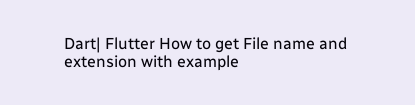Dart| Flutter How to get File name and extension with example